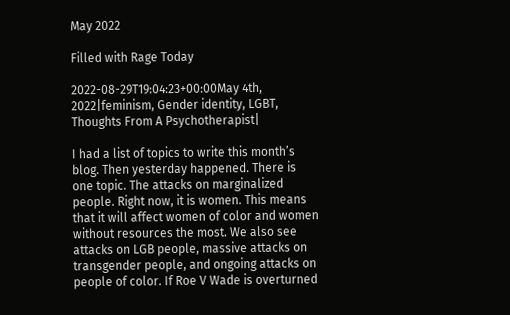May 2022

Filled with Rage Today

2022-08-29T19:04:23+00:00May 4th, 2022|feminism, Gender identity, LGBT, Thoughts From A Psychotherapist|

I had a list of topics to write this month’s blog. Then yesterday happened. There is one topic. The attacks on marginalized people. Right now, it is women. This means that it will affect women of color and women without resources the most. We also see attacks on LGB people, massive attacks on transgender people, and ongoing attacks on people of color. If Roe V Wade is overturned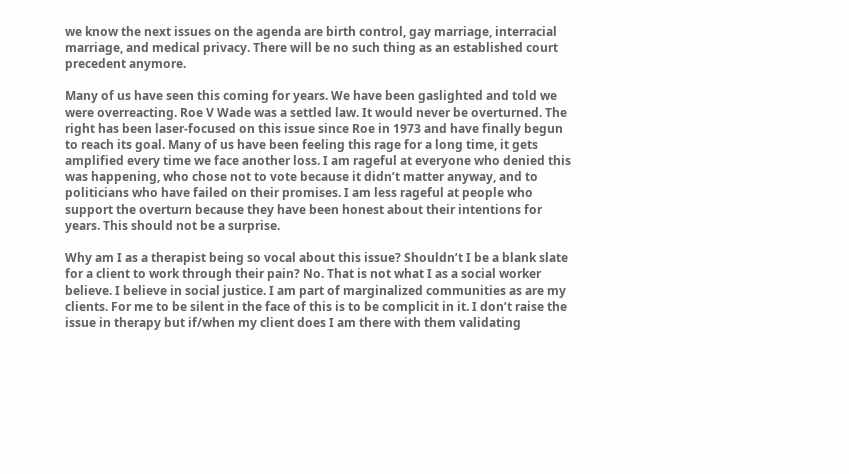we know the next issues on the agenda are birth control, gay marriage, interracial marriage, and medical privacy. There will be no such thing as an established court precedent anymore.

Many of us have seen this coming for years. We have been gaslighted and told we were overreacting. Roe V Wade was a settled law. It would never be overturned. The right has been laser-focused on this issue since Roe in 1973 and have finally begun to reach its goal. Many of us have been feeling this rage for a long time, it gets amplified every time we face another loss. I am rageful at everyone who denied this was happening, who chose not to vote because it didn’t matter anyway, and to politicians who have failed on their promises. I am less rageful at people who support the overturn because they have been honest about their intentions for years. This should not be a surprise.

Why am I as a therapist being so vocal about this issue? Shouldn’t I be a blank slate for a client to work through their pain? No. That is not what I as a social worker believe. I believe in social justice. I am part of marginalized communities as are my clients. For me to be silent in the face of this is to be complicit in it. I don’t raise the issue in therapy but if/when my client does I am there with them validating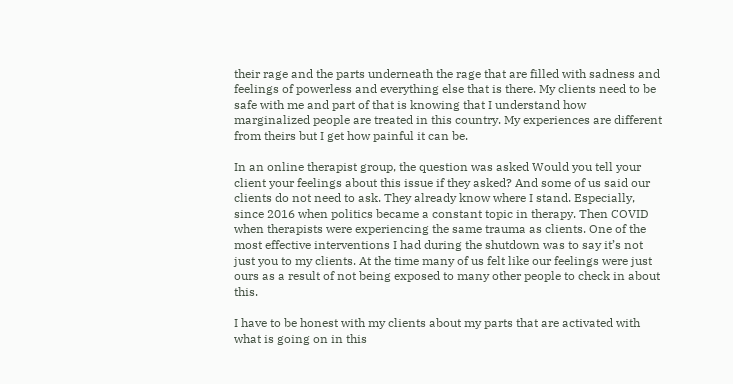their rage and the parts underneath the rage that are filled with sadness and feelings of powerless and everything else that is there. My clients need to be safe with me and part of that is knowing that I understand how marginalized people are treated in this country. My experiences are different from theirs but I get how painful it can be.

In an online therapist group, the question was asked Would you tell your client your feelings about this issue if they asked? And some of us said our clients do not need to ask. They already know where I stand. Especially, since 2016 when politics became a constant topic in therapy. Then COVID when therapists were experiencing the same trauma as clients. One of the most effective interventions I had during the shutdown was to say it’s not just you to my clients. At the time many of us felt like our feelings were just ours as a result of not being exposed to many other people to check in about this.

I have to be honest with my clients about my parts that are activated with what is going on in this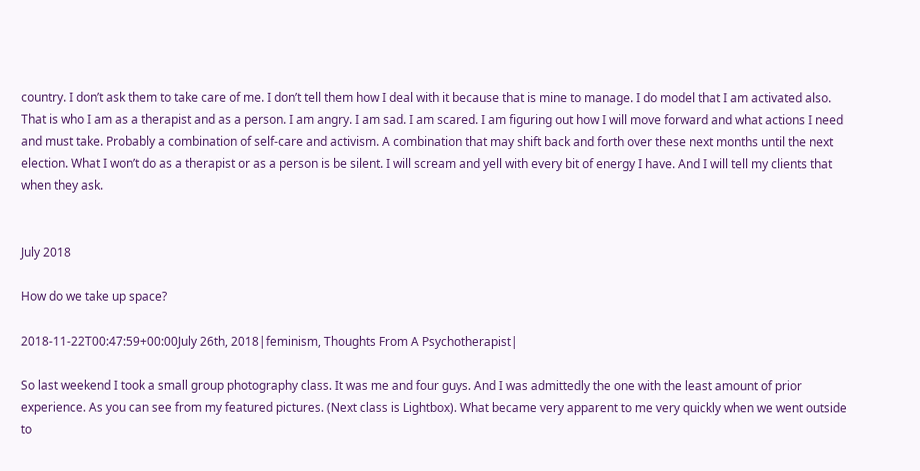country. I don’t ask them to take care of me. I don’t tell them how I deal with it because that is mine to manage. I do model that I am activated also. That is who I am as a therapist and as a person. I am angry. I am sad. I am scared. I am figuring out how I will move forward and what actions I need and must take. Probably a combination of self-care and activism. A combination that may shift back and forth over these next months until the next election. What I won’t do as a therapist or as a person is be silent. I will scream and yell with every bit of energy I have. And I will tell my clients that when they ask.


July 2018

How do we take up space?

2018-11-22T00:47:59+00:00July 26th, 2018|feminism, Thoughts From A Psychotherapist|

So last weekend I took a small group photography class. It was me and four guys. And I was admittedly the one with the least amount of prior experience. As you can see from my featured pictures. (Next class is Lightbox). What became very apparent to me very quickly when we went outside to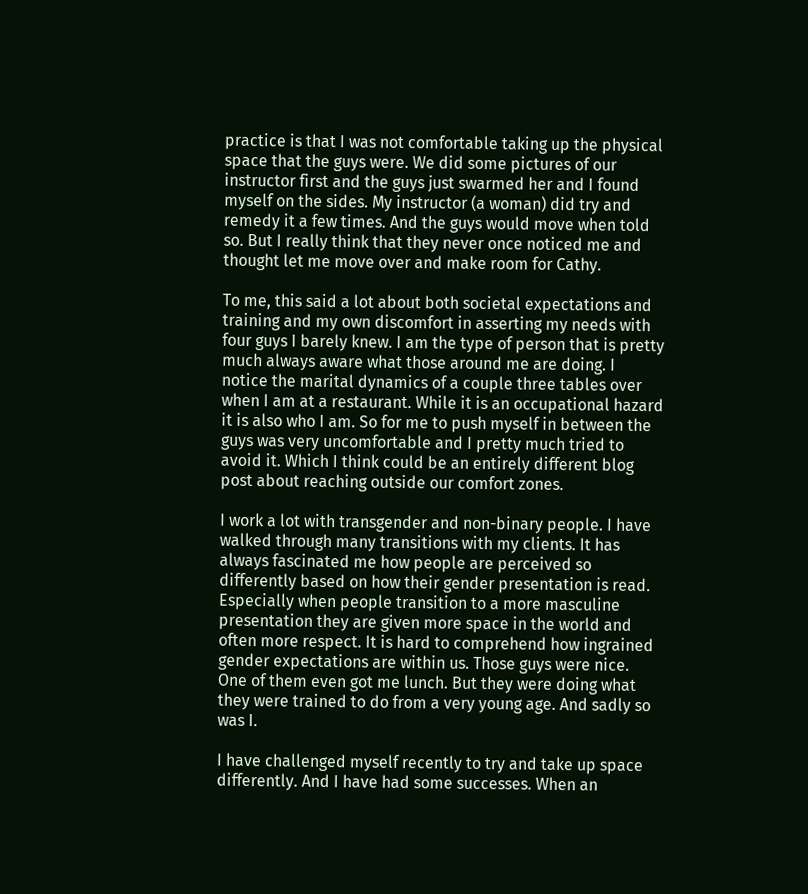practice is that I was not comfortable taking up the physical space that the guys were. We did some pictures of our instructor first and the guys just swarmed her and I found myself on the sides. My instructor (a woman) did try and remedy it a few times. And the guys would move when told so. But I really think that they never once noticed me and thought let me move over and make room for Cathy.

To me, this said a lot about both societal expectations and training and my own discomfort in asserting my needs with four guys I barely knew. I am the type of person that is pretty much always aware what those around me are doing. I notice the marital dynamics of a couple three tables over when I am at a restaurant. While it is an occupational hazard it is also who I am. So for me to push myself in between the guys was very uncomfortable and I pretty much tried to avoid it. Which I think could be an entirely different blog post about reaching outside our comfort zones.

I work a lot with transgender and non-binary people. I have walked through many transitions with my clients. It has always fascinated me how people are perceived so differently based on how their gender presentation is read. Especially when people transition to a more masculine presentation they are given more space in the world and often more respect. It is hard to comprehend how ingrained gender expectations are within us. Those guys were nice. One of them even got me lunch. But they were doing what they were trained to do from a very young age. And sadly so was I.

I have challenged myself recently to try and take up space differently. And I have had some successes. When an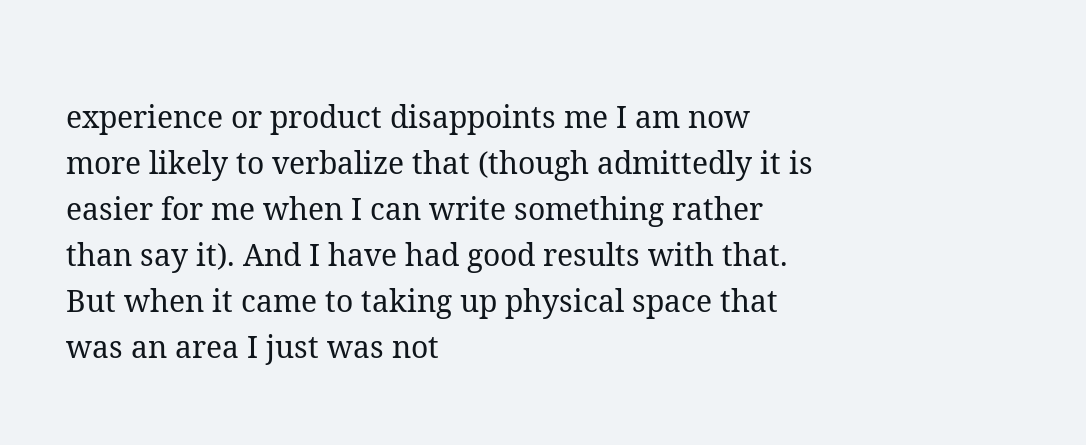experience or product disappoints me I am now more likely to verbalize that (though admittedly it is easier for me when I can write something rather than say it). And I have had good results with that. But when it came to taking up physical space that was an area I just was not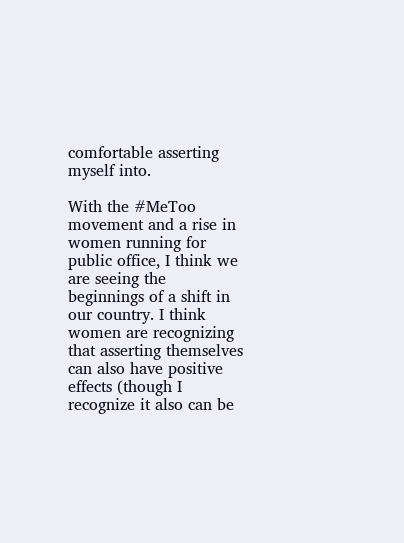comfortable asserting myself into.

With the #MeToo movement and a rise in women running for public office, I think we are seeing the beginnings of a shift in our country. I think women are recognizing that asserting themselves can also have positive effects (though I recognize it also can be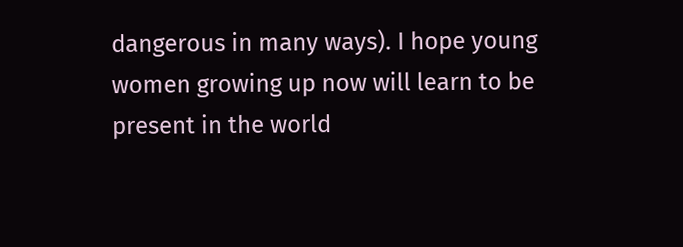dangerous in many ways). I hope young women growing up now will learn to be present in the world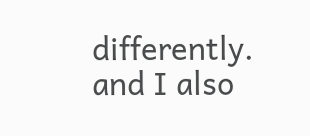differently. and I also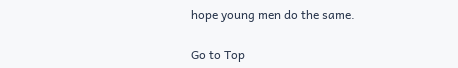hope young men do the same.

Go to Top